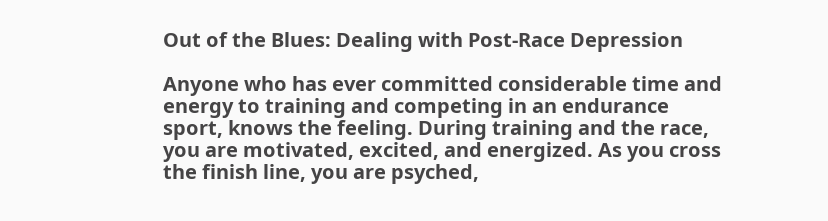Out of the Blues: Dealing with Post-Race Depression

Anyone who has ever committed considerable time and energy to training and competing in an endurance sport, knows the feeling. During training and the race, you are motivated, excited, and energized. As you cross the finish line, you are psyched,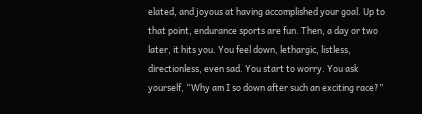elated, and joyous at having accomplished your goal. Up to that point, endurance sports are fun. Then, a day or two later, it hits you. You feel down, lethargic, listless, directionless, even sad. You start to worry. You ask yourself, “Why am I so down after such an exciting race?”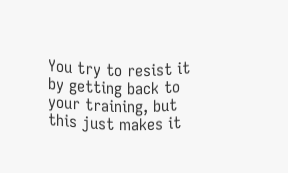You try to resist it by getting back to your training, but this just makes it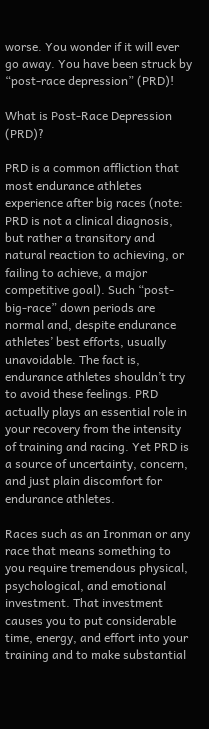worse. You wonder if it will ever go away. You have been struck by “post-race depression” (PRD)!

What is Post-Race Depression (PRD)?

PRD is a common affliction that most endurance athletes experience after big races (note: PRD is not a clinical diagnosis, but rather a transitory and natural reaction to achieving, or failing to achieve, a major competitive goal). Such “post-big-race” down periods are normal and, despite endurance athletes’ best efforts, usually unavoidable. The fact is, endurance athletes shouldn’t try to avoid these feelings. PRD actually plays an essential role in your recovery from the intensity of training and racing. Yet PRD is a source of uncertainty, concern, and just plain discomfort for endurance athletes.

Races such as an Ironman or any race that means something to you require tremendous physical, psychological, and emotional investment. That investment causes you to put considerable time, energy, and effort into your training and to make substantial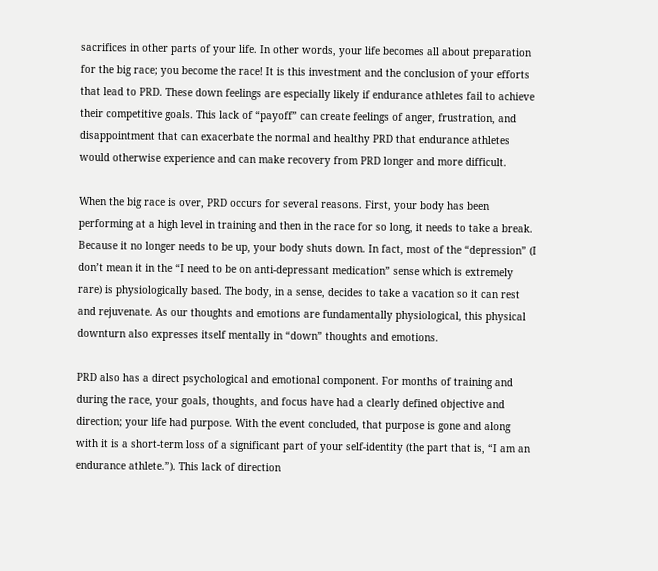sacrifices in other parts of your life. In other words, your life becomes all about preparation for the big race; you become the race! It is this investment and the conclusion of your efforts that lead to PRD. These down feelings are especially likely if endurance athletes fail to achieve their competitive goals. This lack of “payoff” can create feelings of anger, frustration, and disappointment that can exacerbate the normal and healthy PRD that endurance athletes would otherwise experience and can make recovery from PRD longer and more difficult.

When the big race is over, PRD occurs for several reasons. First, your body has been performing at a high level in training and then in the race for so long, it needs to take a break. Because it no longer needs to be up, your body shuts down. In fact, most of the “depression” (I don’t mean it in the “I need to be on anti-depressant medication” sense which is extremely rare) is physiologically based. The body, in a sense, decides to take a vacation so it can rest and rejuvenate. As our thoughts and emotions are fundamentally physiological, this physical downturn also expresses itself mentally in “down” thoughts and emotions.

PRD also has a direct psychological and emotional component. For months of training and during the race, your goals, thoughts, and focus have had a clearly defined objective and direction; your life had purpose. With the event concluded, that purpose is gone and along with it is a short-term loss of a significant part of your self-identity (the part that is, “I am an endurance athlete.”). This lack of direction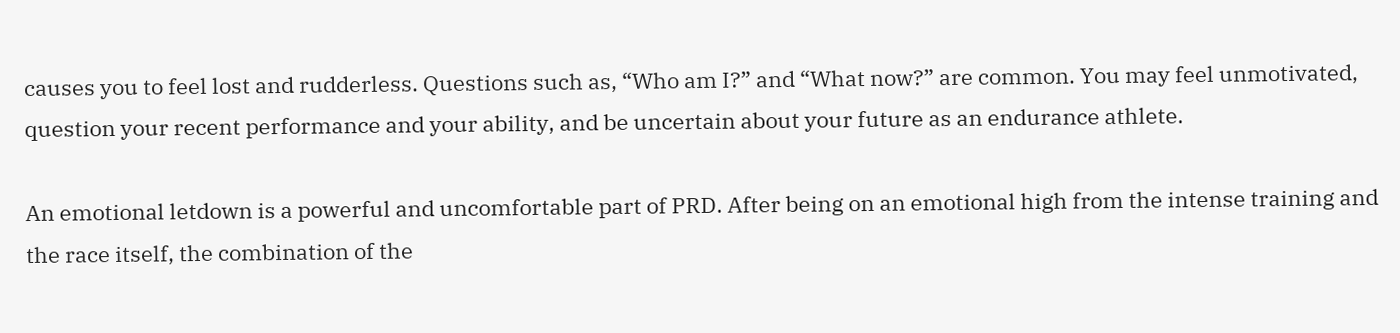causes you to feel lost and rudderless. Questions such as, “Who am I?” and “What now?” are common. You may feel unmotivated, question your recent performance and your ability, and be uncertain about your future as an endurance athlete.

An emotional letdown is a powerful and uncomfortable part of PRD. After being on an emotional high from the intense training and the race itself, the combination of the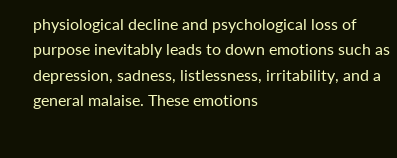physiological decline and psychological loss of purpose inevitably leads to down emotions such as depression, sadness, listlessness, irritability, and a general malaise. These emotions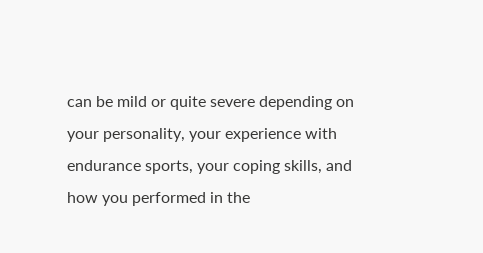can be mild or quite severe depending on your personality, your experience with endurance sports, your coping skills, and how you performed in the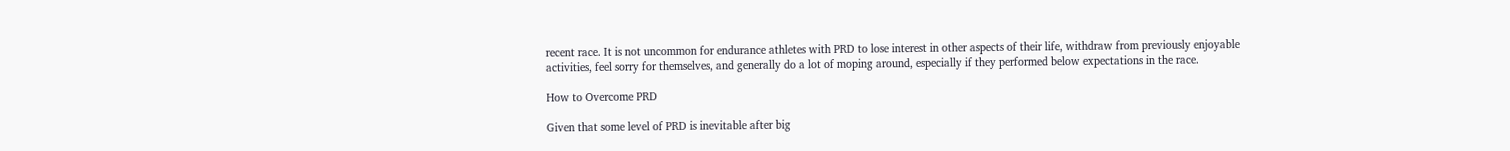recent race. It is not uncommon for endurance athletes with PRD to lose interest in other aspects of their life, withdraw from previously enjoyable activities, feel sorry for themselves, and generally do a lot of moping around, especially if they performed below expectations in the race.

How to Overcome PRD

Given that some level of PRD is inevitable after big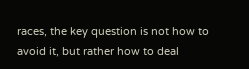races, the key question is not how to avoid it, but rather how to deal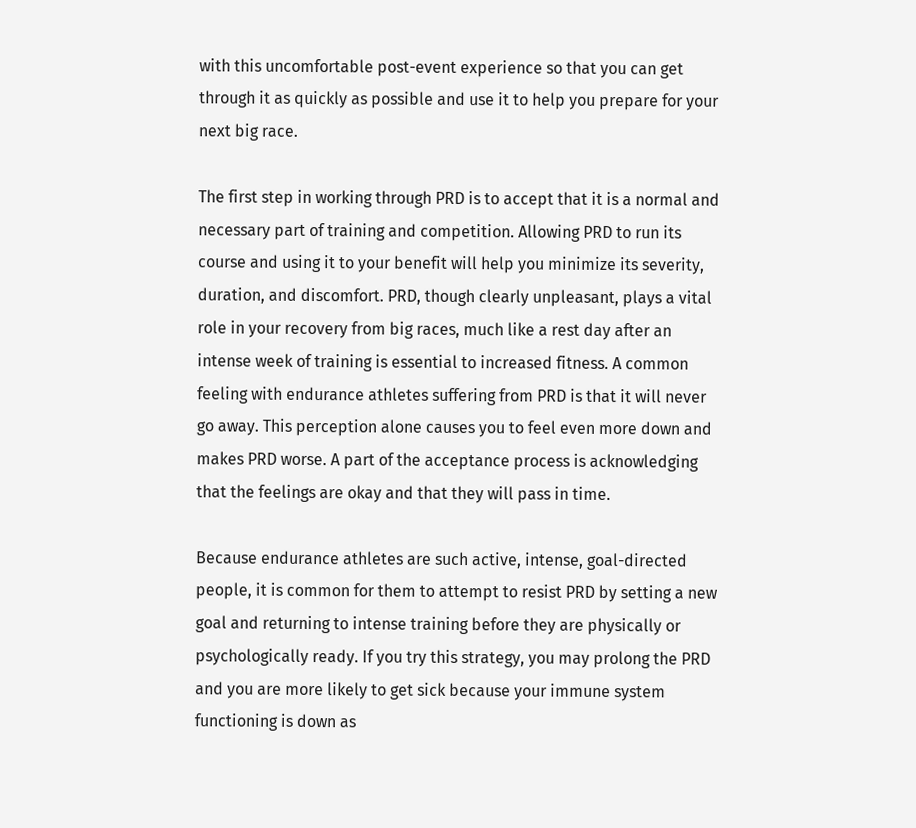with this uncomfortable post-event experience so that you can get through it as quickly as possible and use it to help you prepare for your next big race.

The first step in working through PRD is to accept that it is a normal and necessary part of training and competition. Allowing PRD to run its course and using it to your benefit will help you minimize its severity, duration, and discomfort. PRD, though clearly unpleasant, plays a vital role in your recovery from big races, much like a rest day after an intense week of training is essential to increased fitness. A common feeling with endurance athletes suffering from PRD is that it will never go away. This perception alone causes you to feel even more down and makes PRD worse. A part of the acceptance process is acknowledging that the feelings are okay and that they will pass in time.

Because endurance athletes are such active, intense, goal-directed people, it is common for them to attempt to resist PRD by setting a new goal and returning to intense training before they are physically or psychologically ready. If you try this strategy, you may prolong the PRD and you are more likely to get sick because your immune system functioning is down as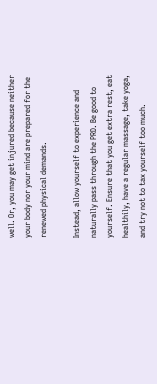well. Or, you may get injured because neither your body nor your mind are prepared for the renewed physical demands.

Instead, allow yourself to experience and naturally pass through the PRD. Be good to yourself. Ensure that you get extra rest, eat healthily, have a regular massage, take yoga, and try not to tax yourself too much.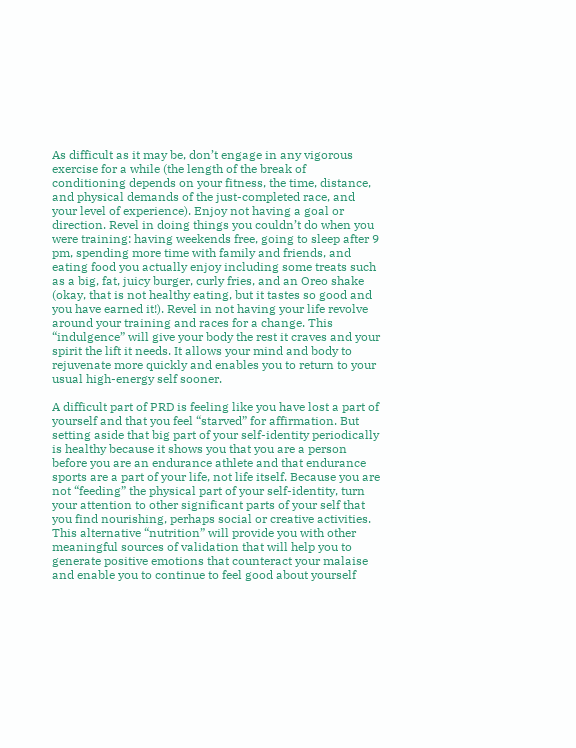As difficult as it may be, don’t engage in any vigorous exercise for a while (the length of the break of conditioning depends on your fitness, the time, distance, and physical demands of the just-completed race, and your level of experience). Enjoy not having a goal or direction. Revel in doing things you couldn’t do when you were training: having weekends free, going to sleep after 9 pm, spending more time with family and friends, and eating food you actually enjoy including some treats such as a big, fat, juicy burger, curly fries, and an Oreo shake (okay, that is not healthy eating, but it tastes so good and you have earned it!). Revel in not having your life revolve around your training and races for a change. This “indulgence” will give your body the rest it craves and your spirit the lift it needs. It allows your mind and body to rejuvenate more quickly and enables you to return to your usual high-energy self sooner.

A difficult part of PRD is feeling like you have lost a part of yourself and that you feel “starved” for affirmation. But setting aside that big part of your self-identity periodically is healthy because it shows you that you are a person before you are an endurance athlete and that endurance sports are a part of your life, not life itself. Because you are not “feeding” the physical part of your self-identity, turn your attention to other significant parts of your self that you find nourishing, perhaps social or creative activities. This alternative “nutrition” will provide you with other meaningful sources of validation that will help you to generate positive emotions that counteract your malaise and enable you to continue to feel good about yourself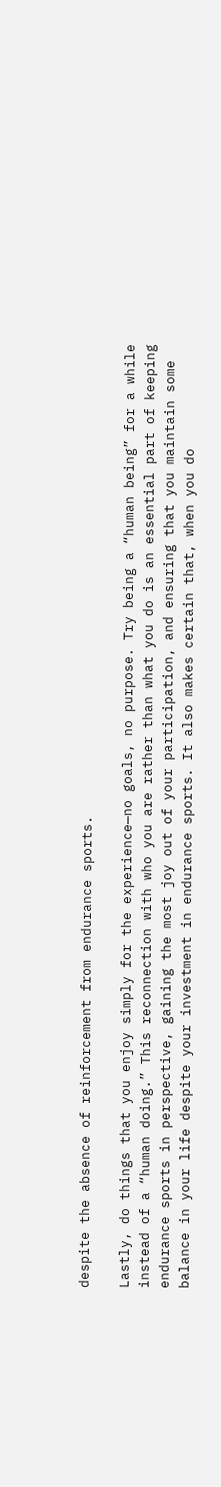despite the absence of reinforcement from endurance sports.

Lastly, do things that you enjoy simply for the experience—no goals, no purpose. Try being a “human being” for a while instead of a “human doing.” This reconnection with who you are rather than what you do is an essential part of keeping endurance sports in perspective, gaining the most joy out of your participation, and ensuring that you maintain some balance in your life despite your investment in endurance sports. It also makes certain that, when you do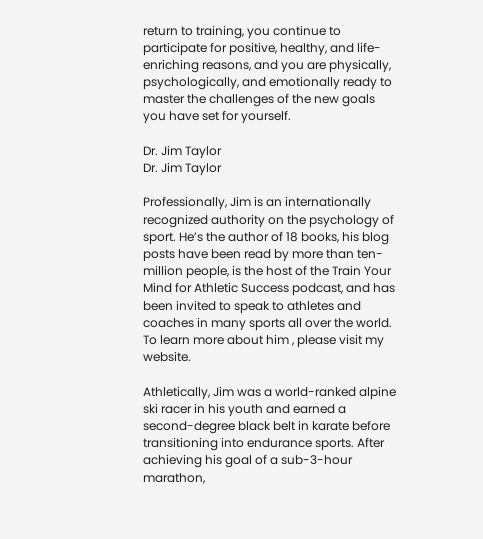return to training, you continue to participate for positive, healthy, and life-enriching reasons, and you are physically, psychologically, and emotionally ready to master the challenges of the new goals you have set for yourself.

Dr. Jim Taylor
Dr. Jim Taylor

Professionally, Jim is an internationally recognized authority on the psychology of sport. He’s the author of 18 books, his blog posts have been read by more than ten-million people, is the host of the Train Your Mind for Athletic Success podcast, and has been invited to speak to athletes and coaches in many sports all over the world. To learn more about him , please visit my website.

Athletically, Jim was a world-ranked alpine ski racer in his youth and earned a second-degree black belt in karate before transitioning into endurance sports. After achieving his goal of a sub-3-hour marathon,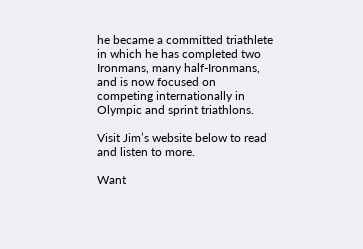he became a committed triathlete in which he has completed two Ironmans, many half-Ironmans, and is now focused on competing internationally in Olympic and sprint triathlons.

Visit Jim’s website below to read and listen to more.

Want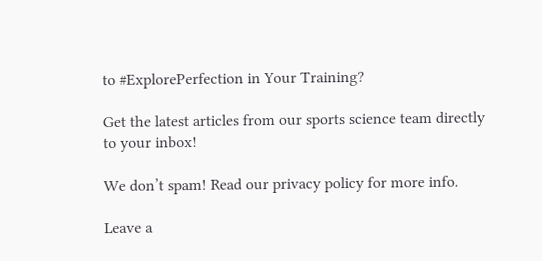to #ExplorePerfection in Your Training?

Get the latest articles from our sports science team directly to your inbox!

We don’t spam! Read our privacy policy for more info.

Leave a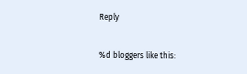Reply

%d bloggers like this: